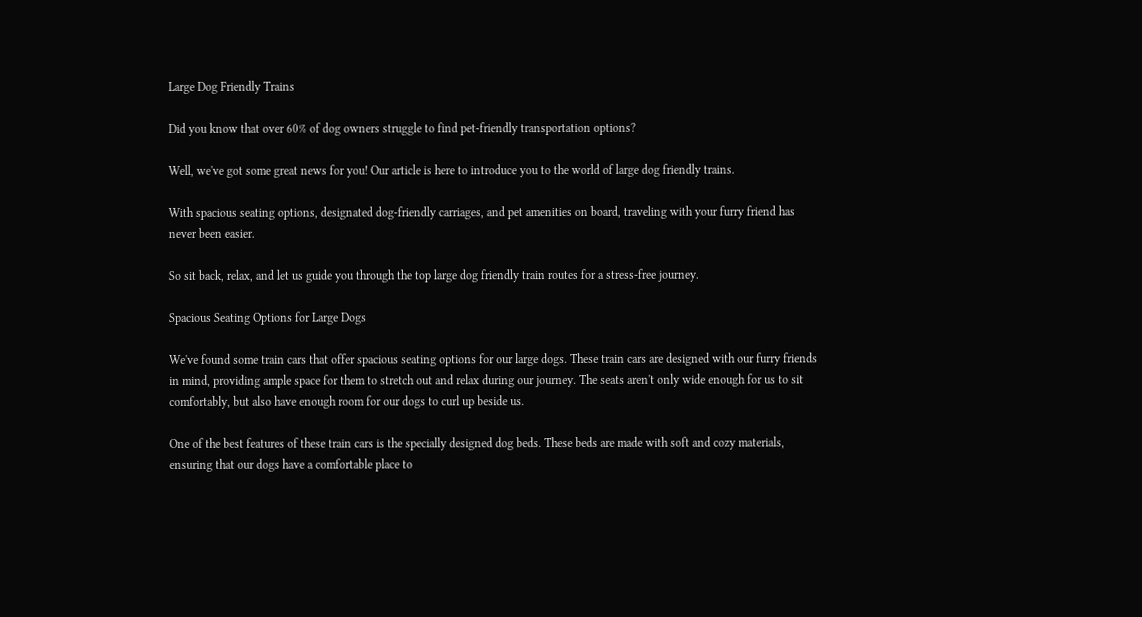Large Dog Friendly Trains

Did you know that over 60% of dog owners struggle to find pet-friendly transportation options?

Well, we've got some great news for you! Our article is here to introduce you to the world of large dog friendly trains.

With spacious seating options, designated dog-friendly carriages, and pet amenities on board, traveling with your furry friend has never been easier.

So sit back, relax, and let us guide you through the top large dog friendly train routes for a stress-free journey.

Spacious Seating Options for Large Dogs

We've found some train cars that offer spacious seating options for our large dogs. These train cars are designed with our furry friends in mind, providing ample space for them to stretch out and relax during our journey. The seats aren't only wide enough for us to sit comfortably, but also have enough room for our dogs to curl up beside us.

One of the best features of these train cars is the specially designed dog beds. These beds are made with soft and cozy materials, ensuring that our dogs have a comfortable place to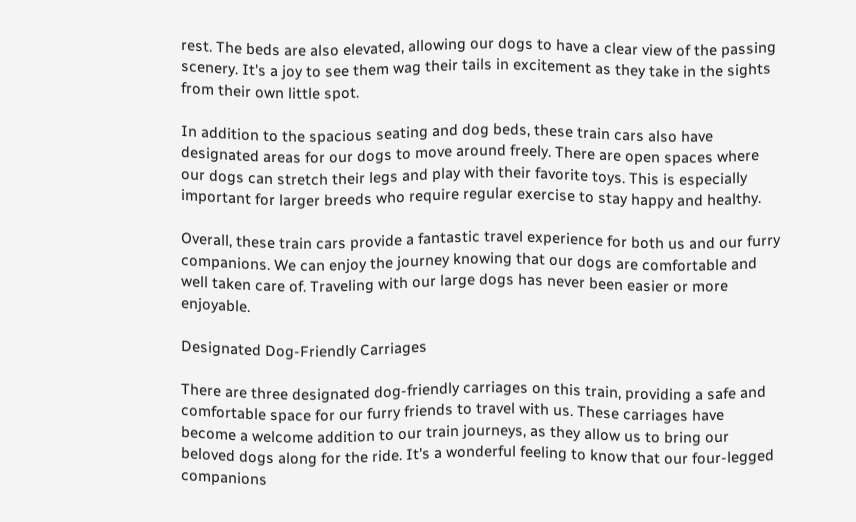rest. The beds are also elevated, allowing our dogs to have a clear view of the passing scenery. It's a joy to see them wag their tails in excitement as they take in the sights from their own little spot.

In addition to the spacious seating and dog beds, these train cars also have designated areas for our dogs to move around freely. There are open spaces where our dogs can stretch their legs and play with their favorite toys. This is especially important for larger breeds who require regular exercise to stay happy and healthy.

Overall, these train cars provide a fantastic travel experience for both us and our furry companions. We can enjoy the journey knowing that our dogs are comfortable and well taken care of. Traveling with our large dogs has never been easier or more enjoyable.

Designated Dog-Friendly Carriages

There are three designated dog-friendly carriages on this train, providing a safe and comfortable space for our furry friends to travel with us. These carriages have become a welcome addition to our train journeys, as they allow us to bring our beloved dogs along for the ride. It's a wonderful feeling to know that our four-legged companions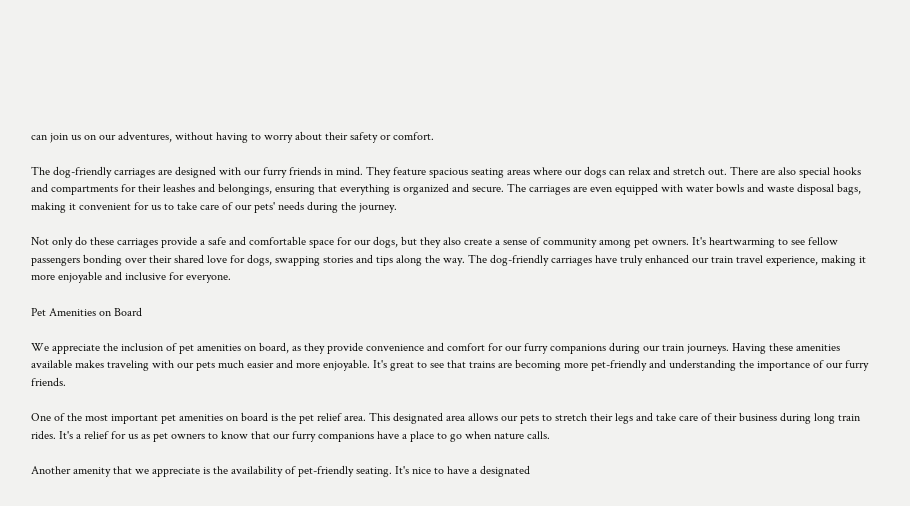can join us on our adventures, without having to worry about their safety or comfort.

The dog-friendly carriages are designed with our furry friends in mind. They feature spacious seating areas where our dogs can relax and stretch out. There are also special hooks and compartments for their leashes and belongings, ensuring that everything is organized and secure. The carriages are even equipped with water bowls and waste disposal bags, making it convenient for us to take care of our pets' needs during the journey.

Not only do these carriages provide a safe and comfortable space for our dogs, but they also create a sense of community among pet owners. It's heartwarming to see fellow passengers bonding over their shared love for dogs, swapping stories and tips along the way. The dog-friendly carriages have truly enhanced our train travel experience, making it more enjoyable and inclusive for everyone.

Pet Amenities on Board

We appreciate the inclusion of pet amenities on board, as they provide convenience and comfort for our furry companions during our train journeys. Having these amenities available makes traveling with our pets much easier and more enjoyable. It's great to see that trains are becoming more pet-friendly and understanding the importance of our furry friends.

One of the most important pet amenities on board is the pet relief area. This designated area allows our pets to stretch their legs and take care of their business during long train rides. It's a relief for us as pet owners to know that our furry companions have a place to go when nature calls.

Another amenity that we appreciate is the availability of pet-friendly seating. It's nice to have a designated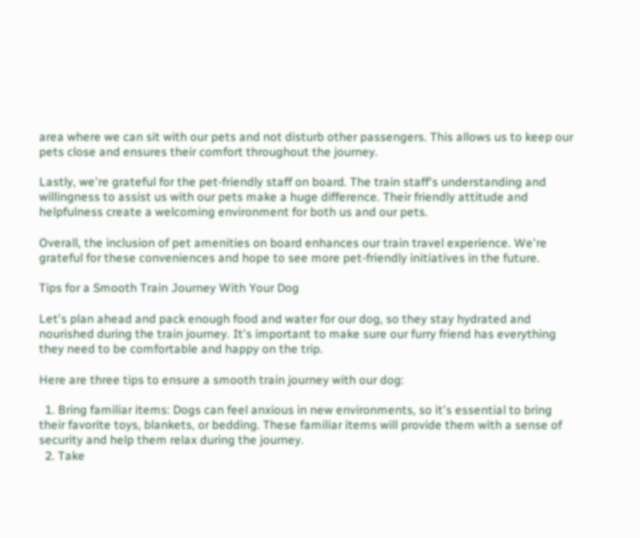area where we can sit with our pets and not disturb other passengers. This allows us to keep our pets close and ensures their comfort throughout the journey.

Lastly, we're grateful for the pet-friendly staff on board. The train staff's understanding and willingness to assist us with our pets make a huge difference. Their friendly attitude and helpfulness create a welcoming environment for both us and our pets.

Overall, the inclusion of pet amenities on board enhances our train travel experience. We're grateful for these conveniences and hope to see more pet-friendly initiatives in the future.

Tips for a Smooth Train Journey With Your Dog

Let's plan ahead and pack enough food and water for our dog, so they stay hydrated and nourished during the train journey. It's important to make sure our furry friend has everything they need to be comfortable and happy on the trip.

Here are three tips to ensure a smooth train journey with our dog:

  1. Bring familiar items: Dogs can feel anxious in new environments, so it's essential to bring their favorite toys, blankets, or bedding. These familiar items will provide them with a sense of security and help them relax during the journey.
  2. Take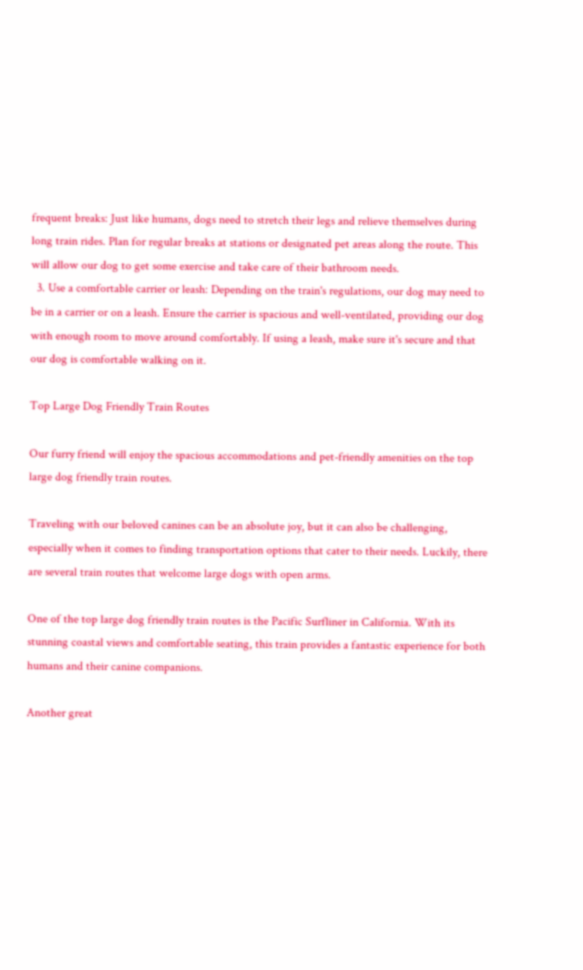frequent breaks: Just like humans, dogs need to stretch their legs and relieve themselves during long train rides. Plan for regular breaks at stations or designated pet areas along the route. This will allow our dog to get some exercise and take care of their bathroom needs.
  3. Use a comfortable carrier or leash: Depending on the train's regulations, our dog may need to be in a carrier or on a leash. Ensure the carrier is spacious and well-ventilated, providing our dog with enough room to move around comfortably. If using a leash, make sure it's secure and that our dog is comfortable walking on it.

Top Large Dog Friendly Train Routes

Our furry friend will enjoy the spacious accommodations and pet-friendly amenities on the top large dog friendly train routes.

Traveling with our beloved canines can be an absolute joy, but it can also be challenging, especially when it comes to finding transportation options that cater to their needs. Luckily, there are several train routes that welcome large dogs with open arms.

One of the top large dog friendly train routes is the Pacific Surfliner in California. With its stunning coastal views and comfortable seating, this train provides a fantastic experience for both humans and their canine companions.

Another great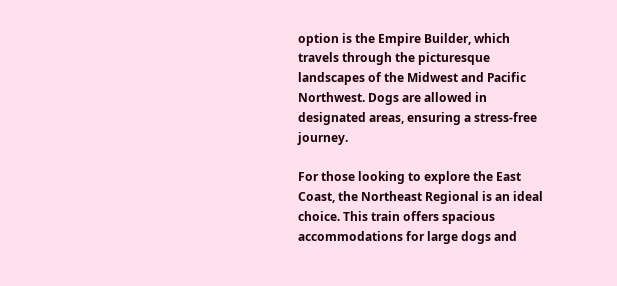option is the Empire Builder, which travels through the picturesque landscapes of the Midwest and Pacific Northwest. Dogs are allowed in designated areas, ensuring a stress-free journey.

For those looking to explore the East Coast, the Northeast Regional is an ideal choice. This train offers spacious accommodations for large dogs and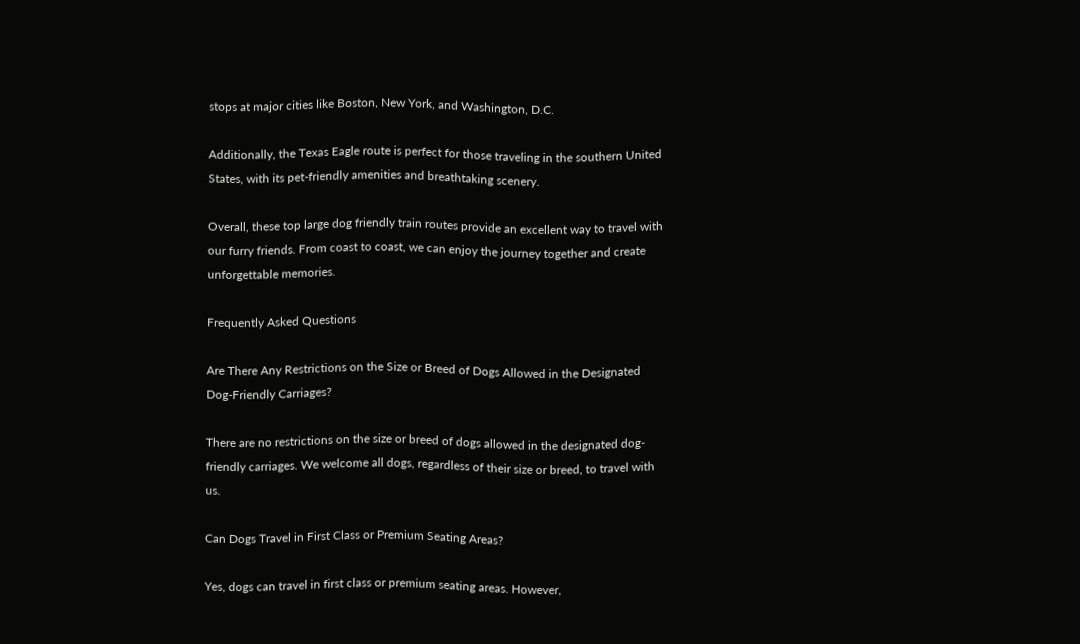stops at major cities like Boston, New York, and Washington, D.C.

Additionally, the Texas Eagle route is perfect for those traveling in the southern United States, with its pet-friendly amenities and breathtaking scenery.

Overall, these top large dog friendly train routes provide an excellent way to travel with our furry friends. From coast to coast, we can enjoy the journey together and create unforgettable memories.

Frequently Asked Questions

Are There Any Restrictions on the Size or Breed of Dogs Allowed in the Designated Dog-Friendly Carriages?

There are no restrictions on the size or breed of dogs allowed in the designated dog-friendly carriages. We welcome all dogs, regardless of their size or breed, to travel with us.

Can Dogs Travel in First Class or Premium Seating Areas?

Yes, dogs can travel in first class or premium seating areas. However,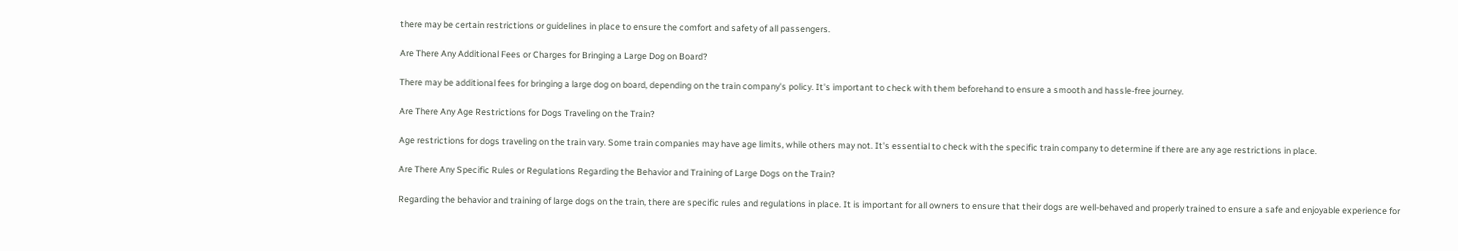there may be certain restrictions or guidelines in place to ensure the comfort and safety of all passengers.

Are There Any Additional Fees or Charges for Bringing a Large Dog on Board?

There may be additional fees for bringing a large dog on board, depending on the train company's policy. It's important to check with them beforehand to ensure a smooth and hassle-free journey.

Are There Any Age Restrictions for Dogs Traveling on the Train?

Age restrictions for dogs traveling on the train vary. Some train companies may have age limits, while others may not. It's essential to check with the specific train company to determine if there are any age restrictions in place.

Are There Any Specific Rules or Regulations Regarding the Behavior and Training of Large Dogs on the Train?

Regarding the behavior and training of large dogs on the train, there are specific rules and regulations in place. It is important for all owners to ensure that their dogs are well-behaved and properly trained to ensure a safe and enjoyable experience for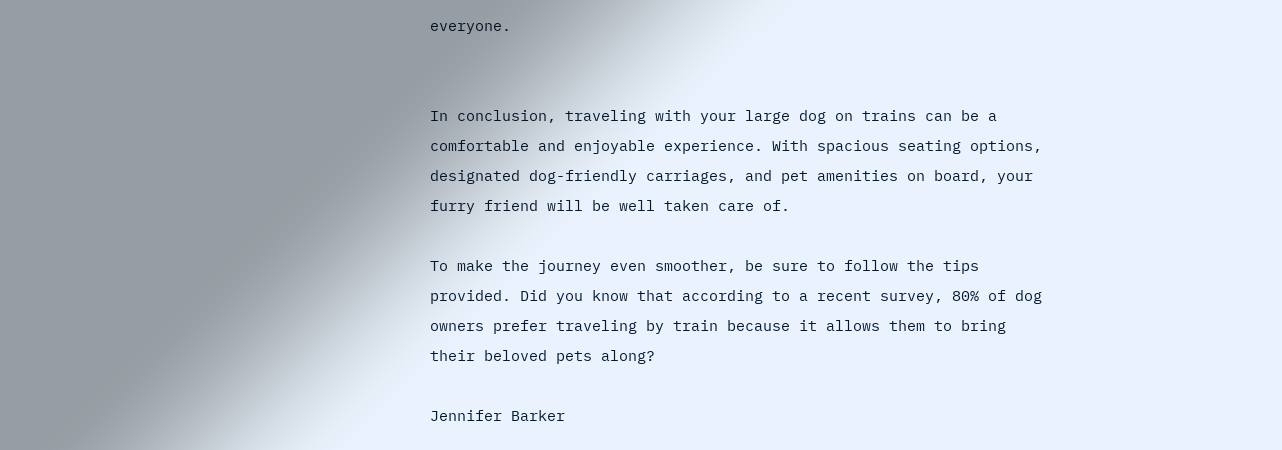everyone.


In conclusion, traveling with your large dog on trains can be a comfortable and enjoyable experience. With spacious seating options, designated dog-friendly carriages, and pet amenities on board, your furry friend will be well taken care of.

To make the journey even smoother, be sure to follow the tips provided. Did you know that according to a recent survey, 80% of dog owners prefer traveling by train because it allows them to bring their beloved pets along?

Jennifer Barker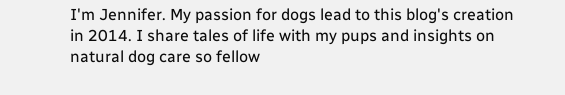I'm Jennifer. My passion for dogs lead to this blog's creation in 2014. I share tales of life with my pups and insights on natural dog care so fellow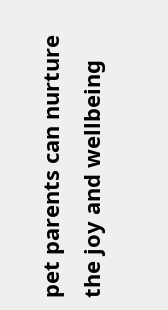pet parents can nurture the joy and wellbeing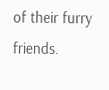of their furry friends.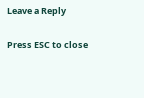Leave a Reply

Press ESC to close